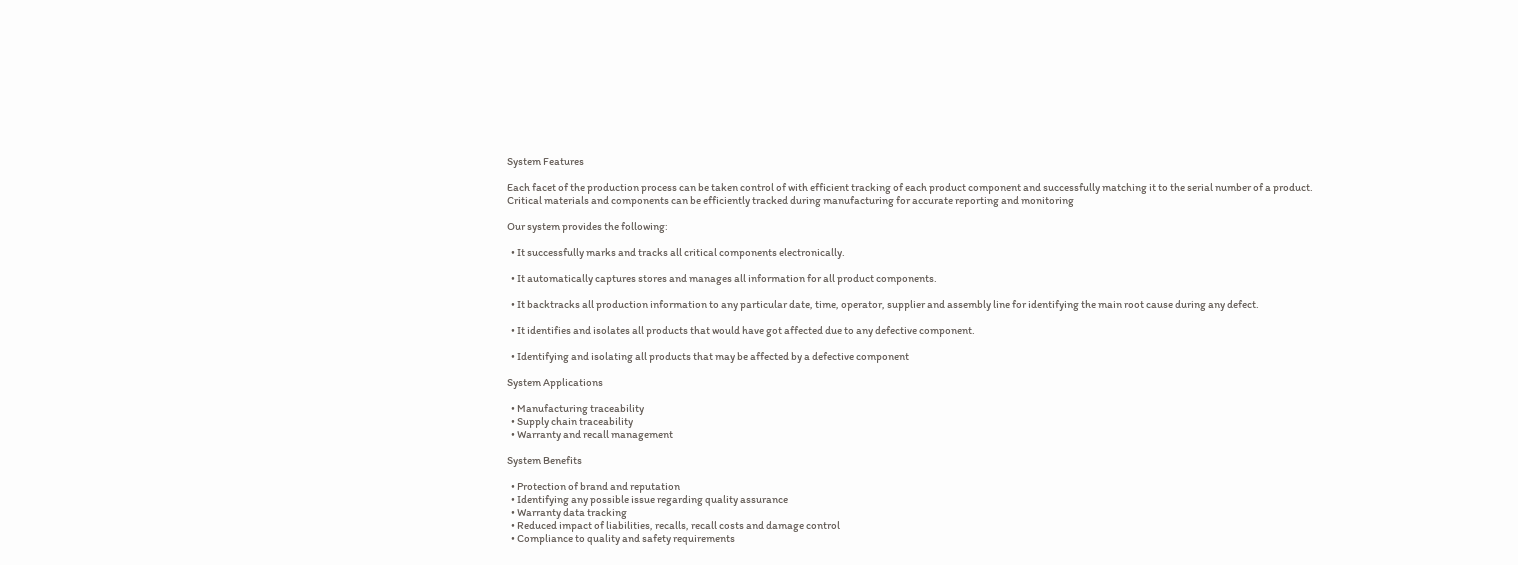System Features

Each facet of the production process can be taken control of with efficient tracking of each product component and successfully matching it to the serial number of a product. Critical materials and components can be efficiently tracked during manufacturing for accurate reporting and monitoring

Our system provides the following:

  • It successfully marks and tracks all critical components electronically.

  • It automatically captures stores and manages all information for all product components.

  • It backtracks all production information to any particular date, time, operator, supplier and assembly line for identifying the main root cause during any defect.

  • It identifies and isolates all products that would have got affected due to any defective component.

  • Identifying and isolating all products that may be affected by a defective component

System Applications

  • Manufacturing traceability
  • Supply chain traceability
  • Warranty and recall management

System Benefits

  • Protection of brand and reputation
  • Identifying any possible issue regarding quality assurance
  • Warranty data tracking
  • Reduced impact of liabilities, recalls, recall costs and damage control
  • Compliance to quality and safety requirements